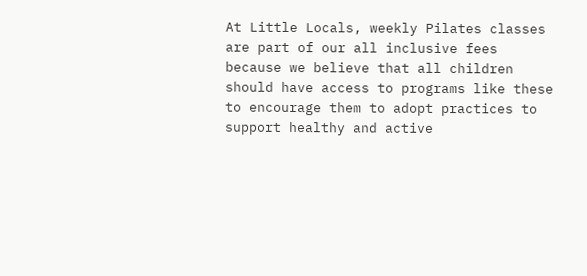At Little Locals, weekly Pilates classes are part of our all inclusive fees because we believe that all children should have access to programs like these to encourage them to adopt practices to support healthy and active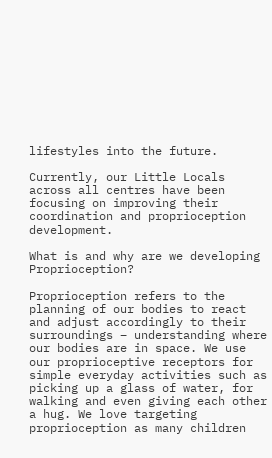lifestyles into the future.

Currently, our Little Locals across all centres have been focusing on improving their coordination and proprioception development.

What is and why are we developing Proprioception?

Proprioception refers to the planning of our bodies to react and adjust accordingly to their surroundings – understanding where our bodies are in space. We use our proprioceptive receptors for simple everyday activities such as picking up a glass of water, for walking and even giving each other a hug. We love targeting proprioception as many children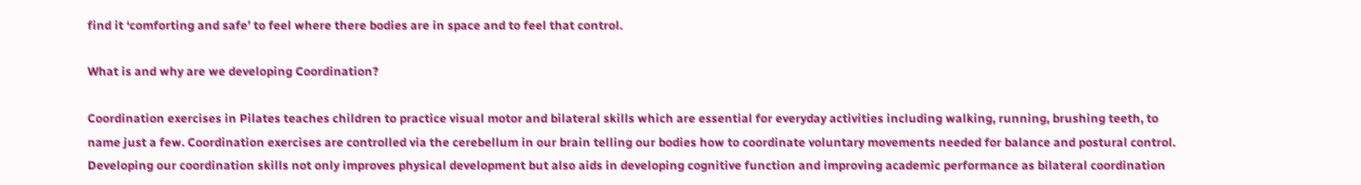find it ‘comforting and safe’ to feel where there bodies are in space and to feel that control.

What is and why are we developing Coordination?

Coordination exercises in Pilates teaches children to practice visual motor and bilateral skills which are essential for everyday activities including walking, running, brushing teeth, to name just a few. Coordination exercises are controlled via the cerebellum in our brain telling our bodies how to coordinate voluntary movements needed for balance and postural control. Developing our coordination skills not only improves physical development but also aids in developing cognitive function and improving academic performance as bilateral coordination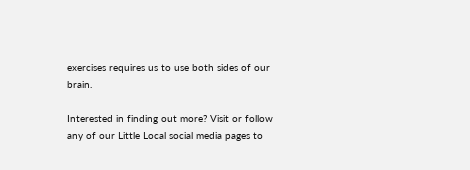exercises requires us to use both sides of our brain.

Interested in finding out more? Visit or follow any of our Little Local social media pages to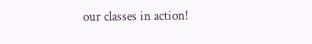our classes in action!